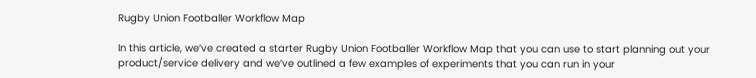Rugby Union Footballer Workflow Map

In this article, we’ve created a starter Rugby Union Footballer Workflow Map that you can use to start planning out your product/service delivery and we’ve outlined a few examples of experiments that you can run in your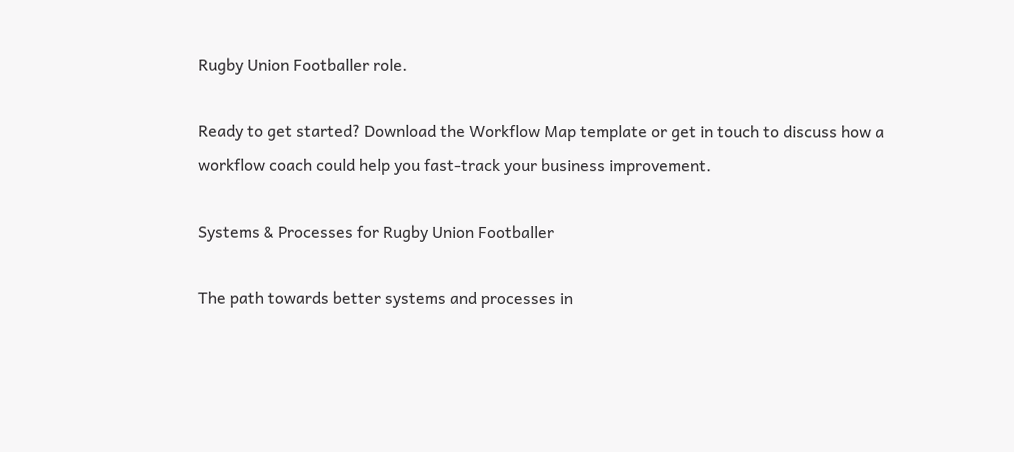Rugby Union Footballer role.

Ready to get started? Download the Workflow Map template or get in touch to discuss how a workflow coach could help you fast-track your business improvement.

Systems & Processes for Rugby Union Footballer

The path towards better systems and processes in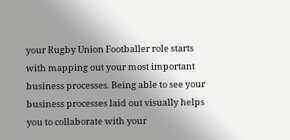your Rugby Union Footballer role starts with mapping out your most important business processes. Being able to see your business processes laid out visually helps you to collaborate with your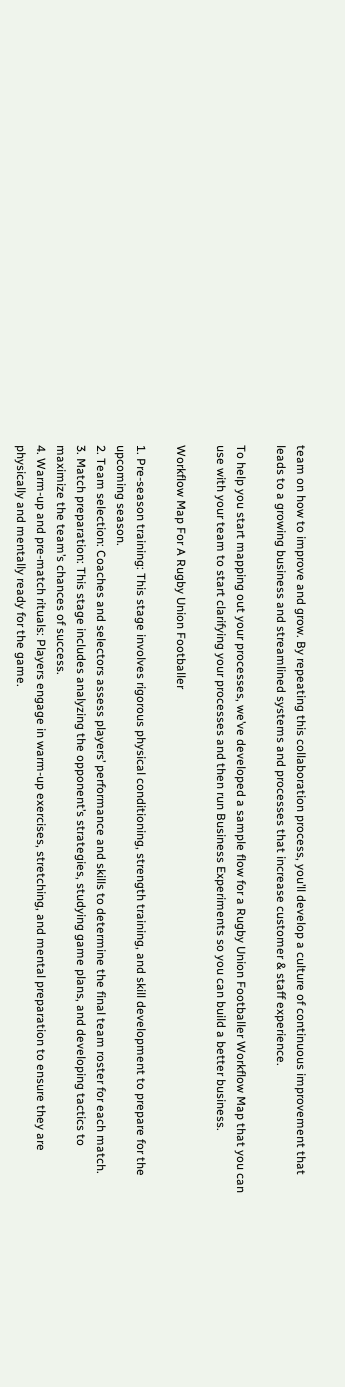team on how to improve and grow. By repeating this collaboration process, you’ll develop a culture of continuous improvement that leads to a growing business and streamlined systems and processes that increase customer & staff experience.

To help you start mapping out your processes, we’ve developed a sample flow for a Rugby Union Footballer Workflow Map that you can use with your team to start clarifying your processes and then run Business Experiments so you can build a better business.

Workflow Map For A Rugby Union Footballer

1. Pre-season training: This stage involves rigorous physical conditioning, strength training, and skill development to prepare for the upcoming season.
2. Team selection: Coaches and selectors assess players’ performance and skills to determine the final team roster for each match.
3. Match preparation: This stage includes analyzing the opponent’s strategies, studying game plans, and developing tactics to maximize the team’s chances of success.
4. Warm-up and pre-match rituals: Players engage in warm-up exercises, stretching, and mental preparation to ensure they are physically and mentally ready for the game.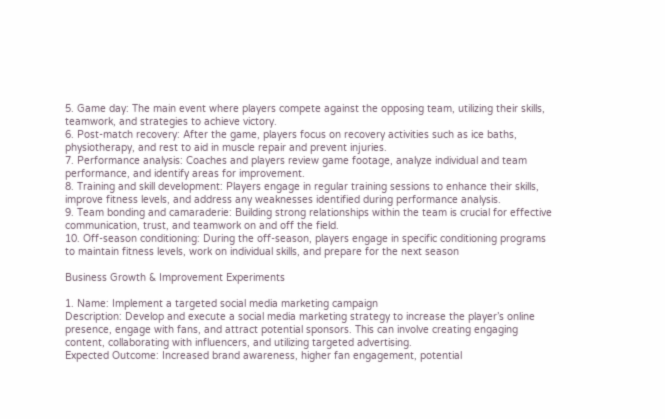5. Game day: The main event where players compete against the opposing team, utilizing their skills, teamwork, and strategies to achieve victory.
6. Post-match recovery: After the game, players focus on recovery activities such as ice baths, physiotherapy, and rest to aid in muscle repair and prevent injuries.
7. Performance analysis: Coaches and players review game footage, analyze individual and team performance, and identify areas for improvement.
8. Training and skill development: Players engage in regular training sessions to enhance their skills, improve fitness levels, and address any weaknesses identified during performance analysis.
9. Team bonding and camaraderie: Building strong relationships within the team is crucial for effective communication, trust, and teamwork on and off the field.
10. Off-season conditioning: During the off-season, players engage in specific conditioning programs to maintain fitness levels, work on individual skills, and prepare for the next season

Business Growth & Improvement Experiments

1. Name: Implement a targeted social media marketing campaign
Description: Develop and execute a social media marketing strategy to increase the player’s online presence, engage with fans, and attract potential sponsors. This can involve creating engaging content, collaborating with influencers, and utilizing targeted advertising.
Expected Outcome: Increased brand awareness, higher fan engagement, potential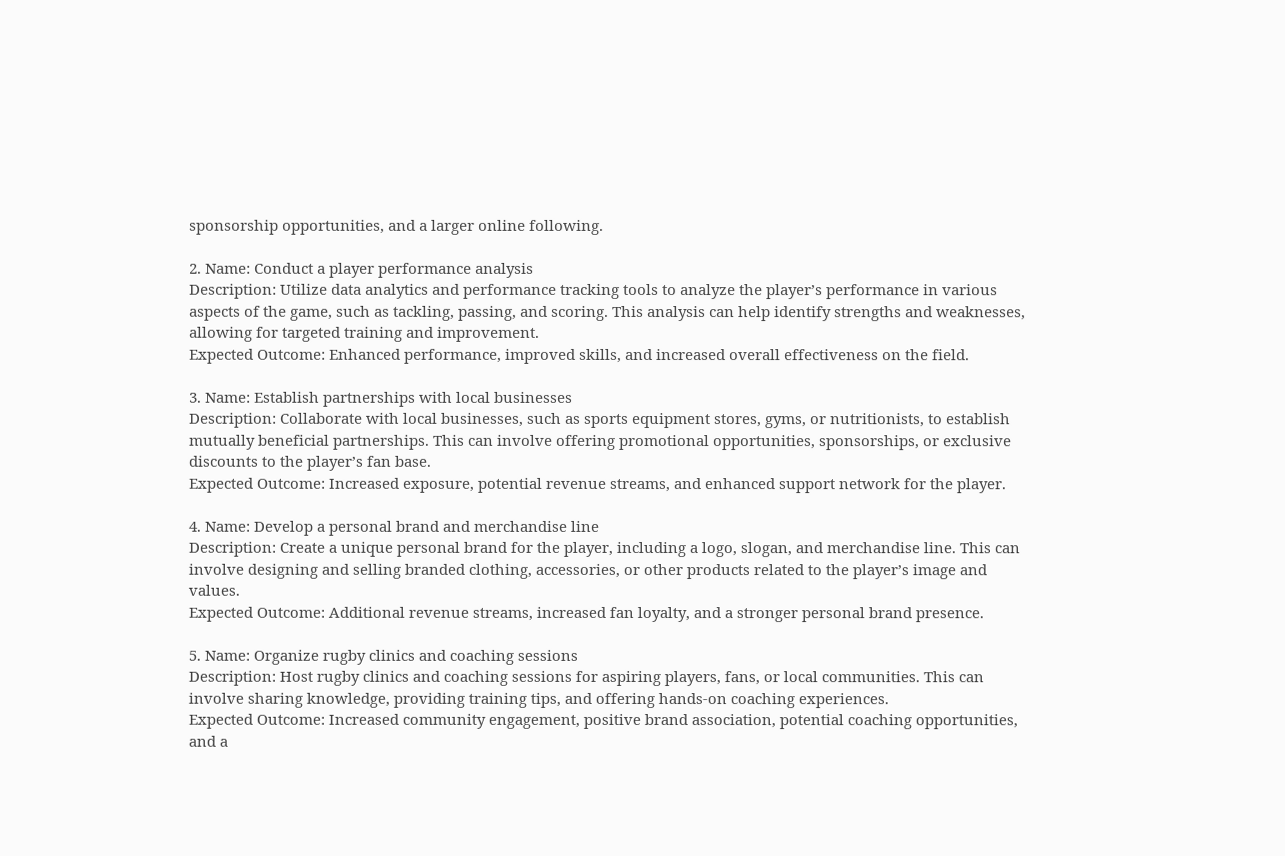sponsorship opportunities, and a larger online following.

2. Name: Conduct a player performance analysis
Description: Utilize data analytics and performance tracking tools to analyze the player’s performance in various aspects of the game, such as tackling, passing, and scoring. This analysis can help identify strengths and weaknesses, allowing for targeted training and improvement.
Expected Outcome: Enhanced performance, improved skills, and increased overall effectiveness on the field.

3. Name: Establish partnerships with local businesses
Description: Collaborate with local businesses, such as sports equipment stores, gyms, or nutritionists, to establish mutually beneficial partnerships. This can involve offering promotional opportunities, sponsorships, or exclusive discounts to the player’s fan base.
Expected Outcome: Increased exposure, potential revenue streams, and enhanced support network for the player.

4. Name: Develop a personal brand and merchandise line
Description: Create a unique personal brand for the player, including a logo, slogan, and merchandise line. This can involve designing and selling branded clothing, accessories, or other products related to the player’s image and values.
Expected Outcome: Additional revenue streams, increased fan loyalty, and a stronger personal brand presence.

5. Name: Organize rugby clinics and coaching sessions
Description: Host rugby clinics and coaching sessions for aspiring players, fans, or local communities. This can involve sharing knowledge, providing training tips, and offering hands-on coaching experiences.
Expected Outcome: Increased community engagement, positive brand association, potential coaching opportunities, and a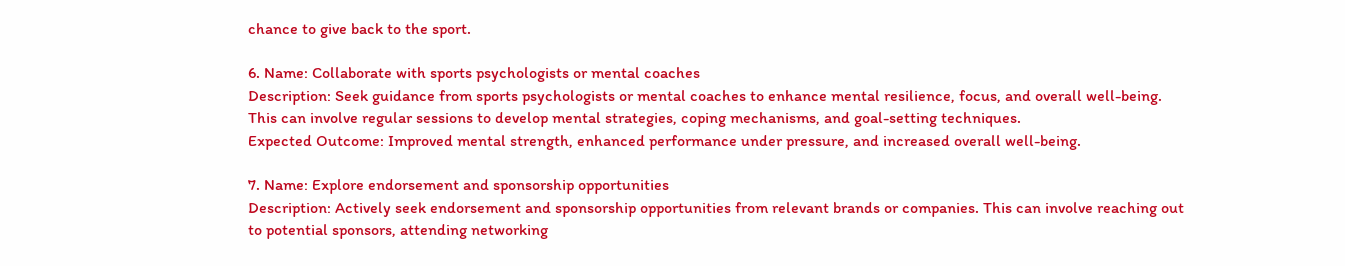chance to give back to the sport.

6. Name: Collaborate with sports psychologists or mental coaches
Description: Seek guidance from sports psychologists or mental coaches to enhance mental resilience, focus, and overall well-being. This can involve regular sessions to develop mental strategies, coping mechanisms, and goal-setting techniques.
Expected Outcome: Improved mental strength, enhanced performance under pressure, and increased overall well-being.

7. Name: Explore endorsement and sponsorship opportunities
Description: Actively seek endorsement and sponsorship opportunities from relevant brands or companies. This can involve reaching out to potential sponsors, attending networking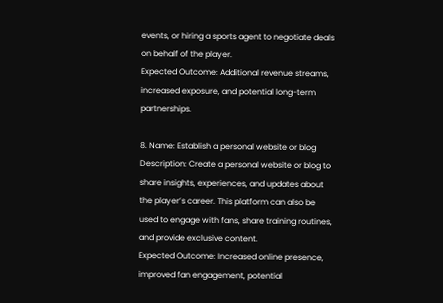events, or hiring a sports agent to negotiate deals on behalf of the player.
Expected Outcome: Additional revenue streams, increased exposure, and potential long-term partnerships.

8. Name: Establish a personal website or blog
Description: Create a personal website or blog to share insights, experiences, and updates about the player’s career. This platform can also be used to engage with fans, share training routines, and provide exclusive content.
Expected Outcome: Increased online presence, improved fan engagement, potential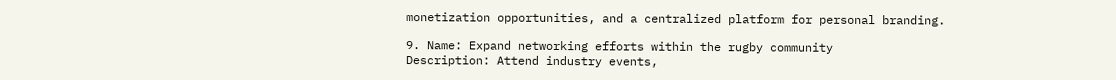monetization opportunities, and a centralized platform for personal branding.

9. Name: Expand networking efforts within the rugby community
Description: Attend industry events,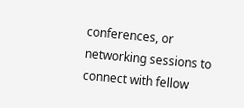conferences, or networking sessions to connect with fellow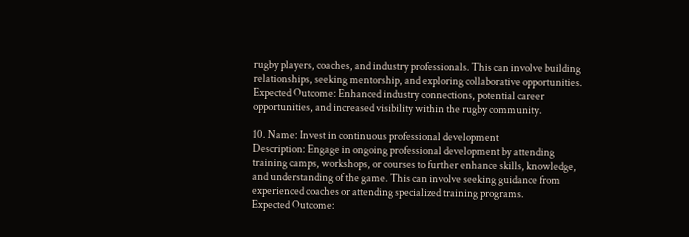rugby players, coaches, and industry professionals. This can involve building relationships, seeking mentorship, and exploring collaborative opportunities.
Expected Outcome: Enhanced industry connections, potential career opportunities, and increased visibility within the rugby community.

10. Name: Invest in continuous professional development
Description: Engage in ongoing professional development by attending training camps, workshops, or courses to further enhance skills, knowledge, and understanding of the game. This can involve seeking guidance from experienced coaches or attending specialized training programs.
Expected Outcome: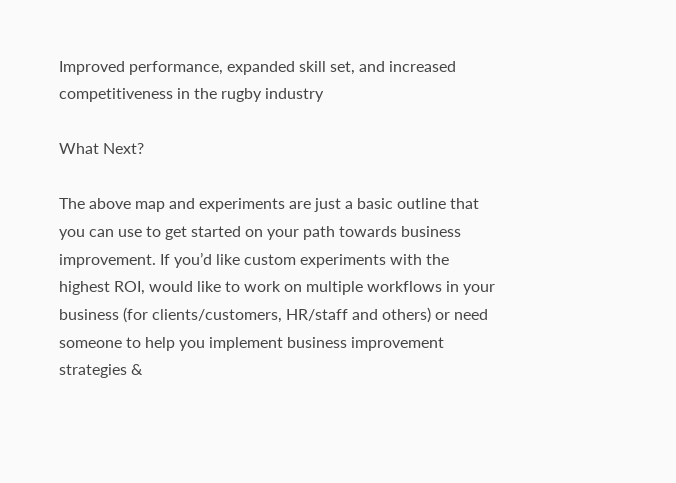Improved performance, expanded skill set, and increased competitiveness in the rugby industry

What Next?

The above map and experiments are just a basic outline that you can use to get started on your path towards business improvement. If you’d like custom experiments with the highest ROI, would like to work on multiple workflows in your business (for clients/customers, HR/staff and others) or need someone to help you implement business improvement strategies &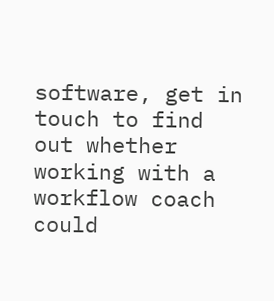software, get in touch to find out whether working with a workflow coach could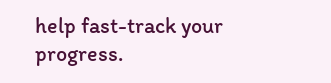help fast-track your progress.